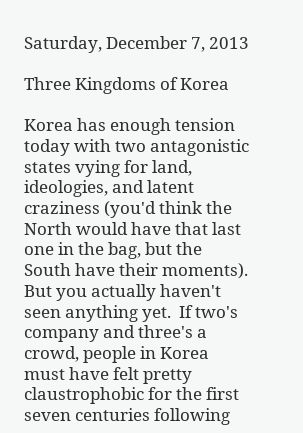Saturday, December 7, 2013

Three Kingdoms of Korea

Korea has enough tension today with two antagonistic states vying for land, ideologies, and latent craziness (you'd think the North would have that last one in the bag, but the South have their moments). But you actually haven't seen anything yet.  If two's company and three's a crowd, people in Korea must have felt pretty claustrophobic for the first seven centuries following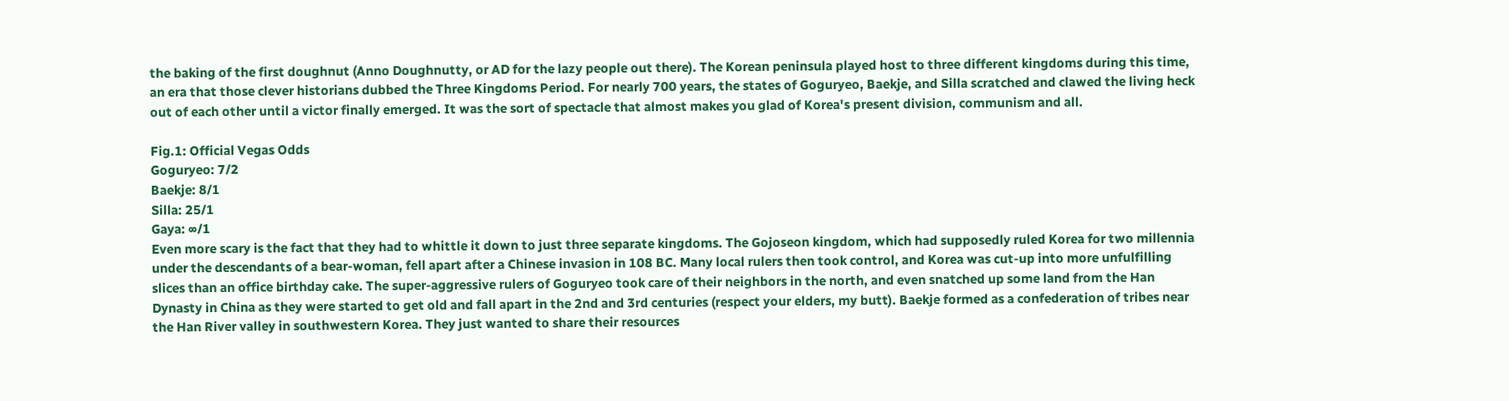the baking of the first doughnut (Anno Doughnutty, or AD for the lazy people out there). The Korean peninsula played host to three different kingdoms during this time, an era that those clever historians dubbed the Three Kingdoms Period. For nearly 700 years, the states of Goguryeo, Baekje, and Silla scratched and clawed the living heck out of each other until a victor finally emerged. It was the sort of spectacle that almost makes you glad of Korea's present division, communism and all.

Fig.1: Official Vegas Odds
Goguryeo: 7/2
Baekje: 8/1
Silla: 25/1
Gaya: ∞/1
Even more scary is the fact that they had to whittle it down to just three separate kingdoms. The Gojoseon kingdom, which had supposedly ruled Korea for two millennia under the descendants of a bear-woman, fell apart after a Chinese invasion in 108 BC. Many local rulers then took control, and Korea was cut-up into more unfulfilling slices than an office birthday cake. The super-aggressive rulers of Goguryeo took care of their neighbors in the north, and even snatched up some land from the Han Dynasty in China as they were started to get old and fall apart in the 2nd and 3rd centuries (respect your elders, my butt). Baekje formed as a confederation of tribes near the Han River valley in southwestern Korea. They just wanted to share their resources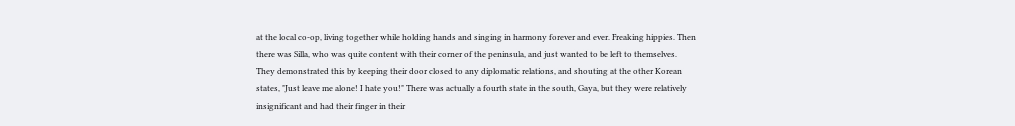at the local co-op, living together while holding hands and singing in harmony forever and ever. Freaking hippies. Then there was Silla, who was quite content with their corner of the peninsula, and just wanted to be left to themselves. They demonstrated this by keeping their door closed to any diplomatic relations, and shouting at the other Korean states, "Just leave me alone! I hate you!" There was actually a fourth state in the south, Gaya, but they were relatively insignificant and had their finger in their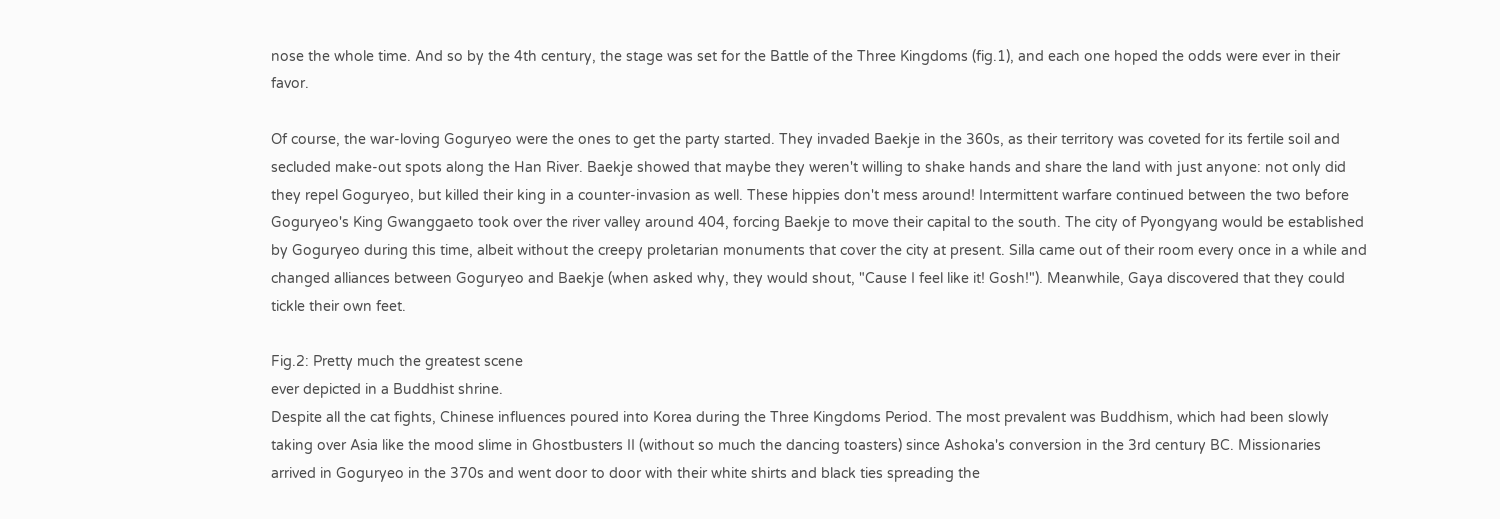nose the whole time. And so by the 4th century, the stage was set for the Battle of the Three Kingdoms (fig.1), and each one hoped the odds were ever in their favor.

Of course, the war-loving Goguryeo were the ones to get the party started. They invaded Baekje in the 360s, as their territory was coveted for its fertile soil and secluded make-out spots along the Han River. Baekje showed that maybe they weren't willing to shake hands and share the land with just anyone: not only did they repel Goguryeo, but killed their king in a counter-invasion as well. These hippies don't mess around! Intermittent warfare continued between the two before Goguryeo's King Gwanggaeto took over the river valley around 404, forcing Baekje to move their capital to the south. The city of Pyongyang would be established by Goguryeo during this time, albeit without the creepy proletarian monuments that cover the city at present. Silla came out of their room every once in a while and changed alliances between Goguryeo and Baekje (when asked why, they would shout, "Cause I feel like it! Gosh!"). Meanwhile, Gaya discovered that they could tickle their own feet.

Fig.2: Pretty much the greatest scene
ever depicted in a Buddhist shrine.
Despite all the cat fights, Chinese influences poured into Korea during the Three Kingdoms Period. The most prevalent was Buddhism, which had been slowly taking over Asia like the mood slime in Ghostbusters II (without so much the dancing toasters) since Ashoka's conversion in the 3rd century BC. Missionaries arrived in Goguryeo in the 370s and went door to door with their white shirts and black ties spreading the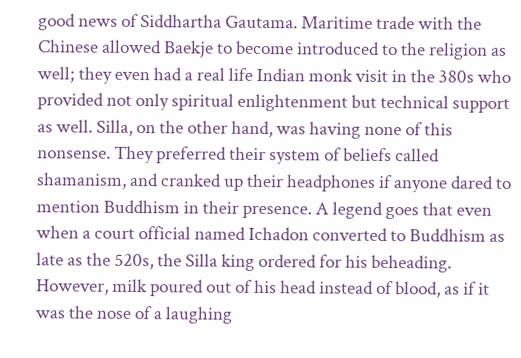good news of Siddhartha Gautama. Maritime trade with the Chinese allowed Baekje to become introduced to the religion as well; they even had a real life Indian monk visit in the 380s who provided not only spiritual enlightenment but technical support as well. Silla, on the other hand, was having none of this nonsense. They preferred their system of beliefs called shamanism, and cranked up their headphones if anyone dared to mention Buddhism in their presence. A legend goes that even when a court official named Ichadon converted to Buddhism as late as the 520s, the Silla king ordered for his beheading. However, milk poured out of his head instead of blood, as if it was the nose of a laughing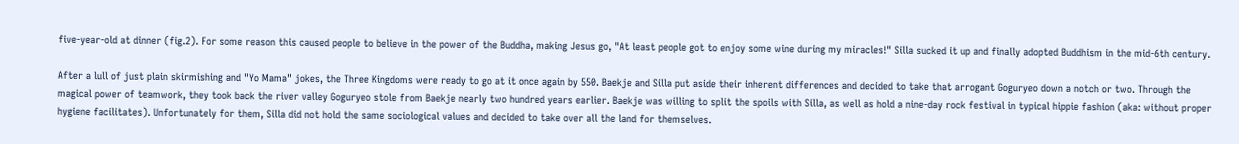five-year-old at dinner (fig.2). For some reason this caused people to believe in the power of the Buddha, making Jesus go, "At least people got to enjoy some wine during my miracles!" Silla sucked it up and finally adopted Buddhism in the mid-6th century.

After a lull of just plain skirmishing and "Yo Mama" jokes, the Three Kingdoms were ready to go at it once again by 550. Baekje and Silla put aside their inherent differences and decided to take that arrogant Goguryeo down a notch or two. Through the magical power of teamwork, they took back the river valley Goguryeo stole from Baekje nearly two hundred years earlier. Baekje was willing to split the spoils with Silla, as well as hold a nine-day rock festival in typical hippie fashion (aka: without proper hygiene facilitates). Unfortunately for them, Silla did not hold the same sociological values and decided to take over all the land for themselves.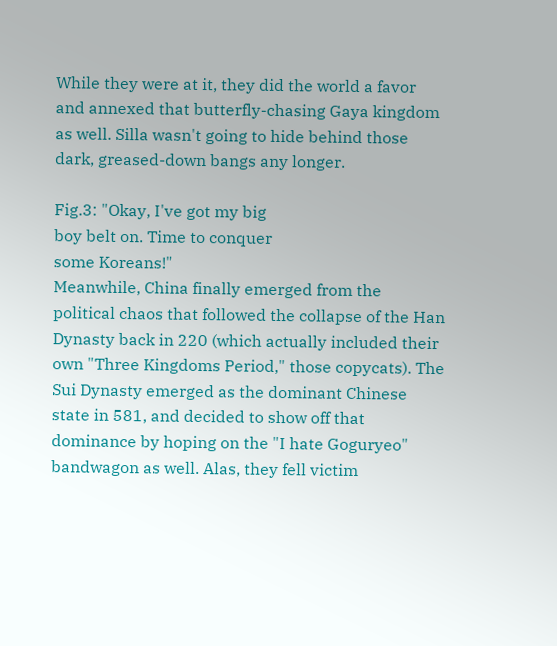While they were at it, they did the world a favor and annexed that butterfly-chasing Gaya kingdom as well. Silla wasn't going to hide behind those dark, greased-down bangs any longer.

Fig.3: "Okay, I've got my big
boy belt on. Time to conquer
some Koreans!"
Meanwhile, China finally emerged from the political chaos that followed the collapse of the Han Dynasty back in 220 (which actually included their own "Three Kingdoms Period," those copycats). The Sui Dynasty emerged as the dominant Chinese state in 581, and decided to show off that dominance by hoping on the "I hate Goguryeo" bandwagon as well. Alas, they fell victim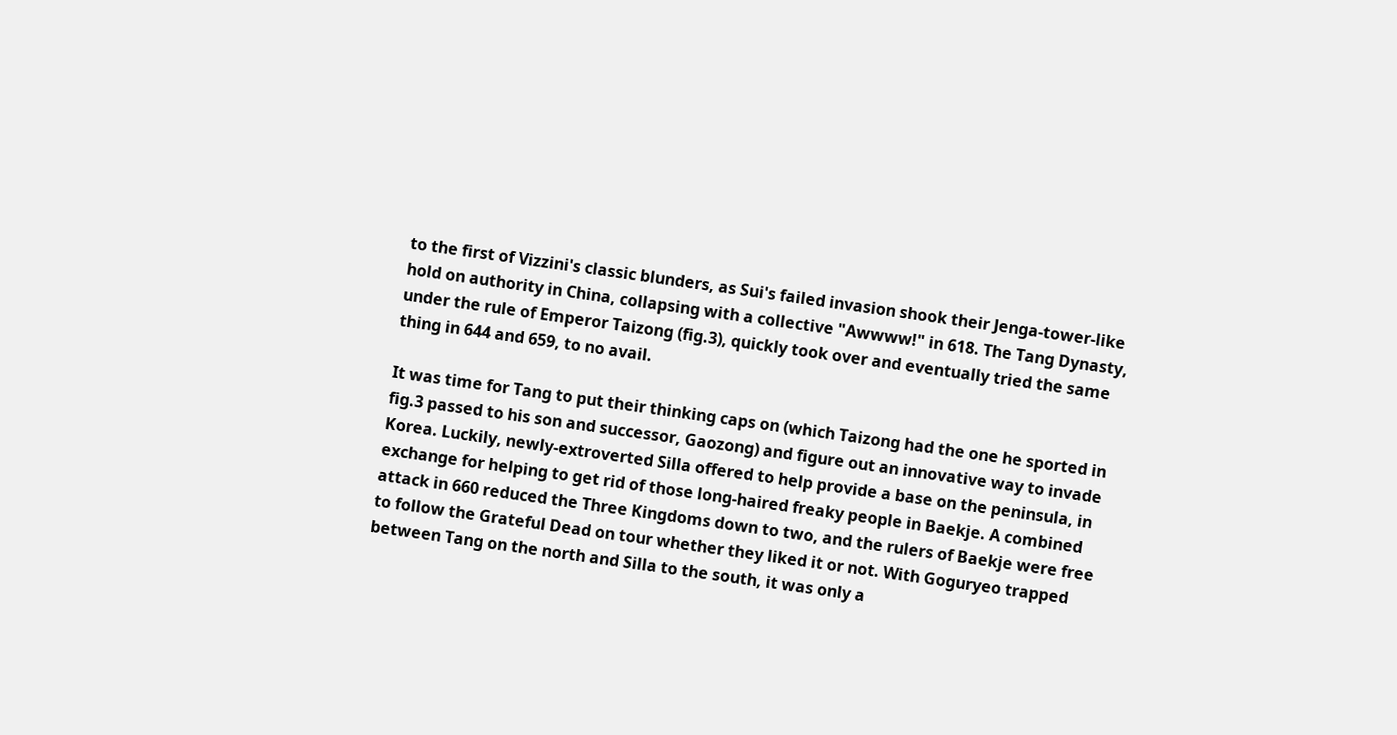to the first of Vizzini's classic blunders, as Sui's failed invasion shook their Jenga-tower-like hold on authority in China, collapsing with a collective "Awwww!" in 618. The Tang Dynasty, under the rule of Emperor Taizong (fig.3), quickly took over and eventually tried the same thing in 644 and 659, to no avail.

It was time for Tang to put their thinking caps on (which Taizong had the one he sported in fig.3 passed to his son and successor, Gaozong) and figure out an innovative way to invade Korea. Luckily, newly-extroverted Silla offered to help provide a base on the peninsula, in exchange for helping to get rid of those long-haired freaky people in Baekje. A combined attack in 660 reduced the Three Kingdoms down to two, and the rulers of Baekje were free to follow the Grateful Dead on tour whether they liked it or not. With Goguryeo trapped between Tang on the north and Silla to the south, it was only a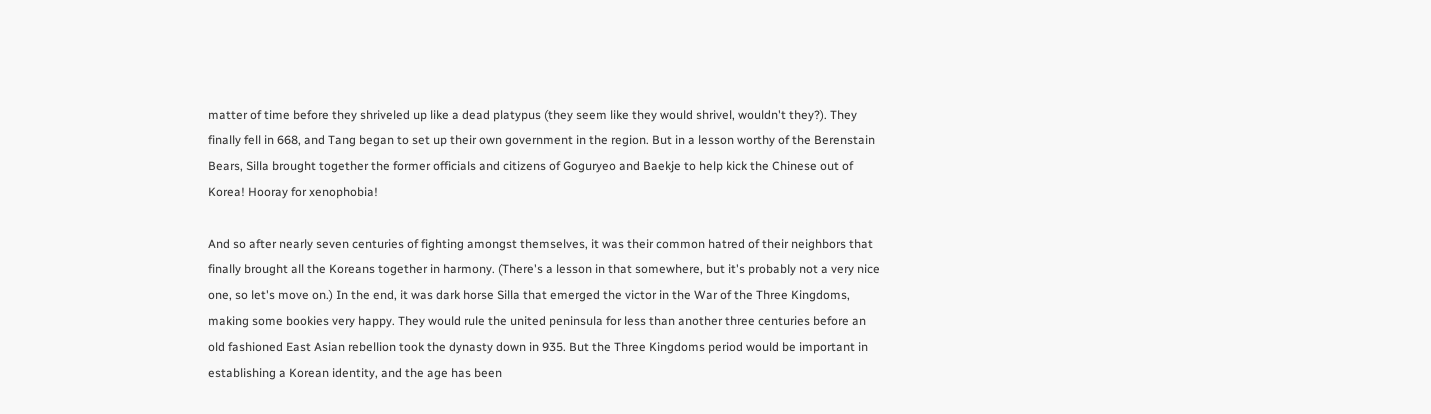matter of time before they shriveled up like a dead platypus (they seem like they would shrivel, wouldn't they?). They finally fell in 668, and Tang began to set up their own government in the region. But in a lesson worthy of the Berenstain Bears, Silla brought together the former officials and citizens of Goguryeo and Baekje to help kick the Chinese out of Korea! Hooray for xenophobia!

And so after nearly seven centuries of fighting amongst themselves, it was their common hatred of their neighbors that finally brought all the Koreans together in harmony. (There's a lesson in that somewhere, but it's probably not a very nice one, so let's move on.) In the end, it was dark horse Silla that emerged the victor in the War of the Three Kingdoms, making some bookies very happy. They would rule the united peninsula for less than another three centuries before an old fashioned East Asian rebellion took the dynasty down in 935. But the Three Kingdoms period would be important in establishing a Korean identity, and the age has been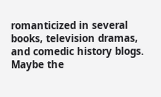romanticized in several books, television dramas, and comedic history blogs. Maybe the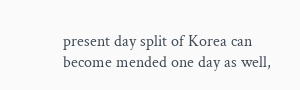present day split of Korea can become mended one day as well,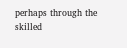perhaps through the skilled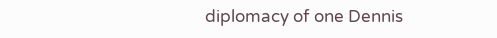diplomacy of one Dennis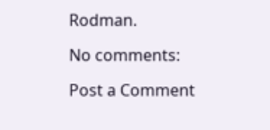Rodman.

No comments:

Post a Comment